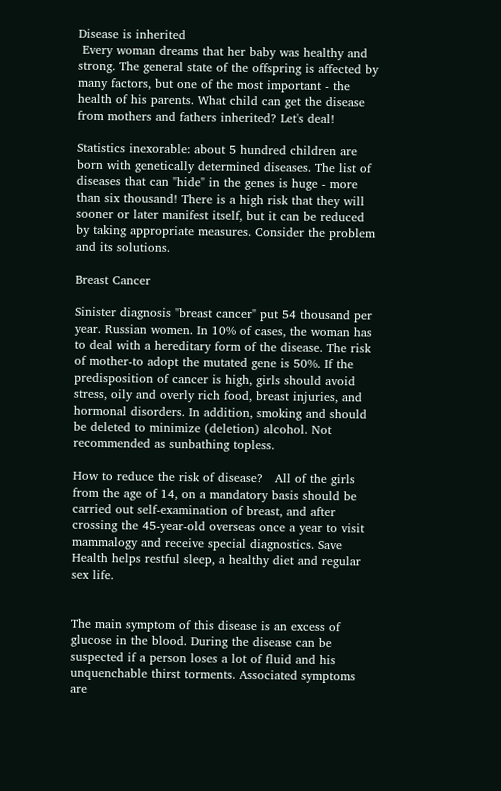Disease is inherited
 Every woman dreams that her baby was healthy and strong. The general state of the offspring is affected by many factors, but one of the most important - the health of his parents. What child can get the disease from mothers and fathers inherited? Let's deal!

Statistics inexorable: about 5 hundred children are born with genetically determined diseases. The list of diseases that can "hide" in the genes is huge - more than six thousand! There is a high risk that they will sooner or later manifest itself, but it can be reduced by taking appropriate measures. Consider the problem and its solutions.

Breast Cancer

Sinister diagnosis "breast cancer" put 54 thousand per year. Russian women. In 10% of cases, the woman has to deal with a hereditary form of the disease. The risk of mother-to adopt the mutated gene is 50%. If the predisposition of cancer is high, girls should avoid stress, oily and overly rich food, breast injuries, and hormonal disorders. In addition, smoking and should be deleted to minimize (deletion) alcohol. Not recommended as sunbathing topless.

How to reduce the risk of disease?   All of the girls from the age of 14, on a mandatory basis should be carried out self-examination of breast, and after crossing the 45-year-old overseas once a year to visit mammalogy and receive special diagnostics. Save Health helps restful sleep, a healthy diet and regular sex life.


The main symptom of this disease is an excess of glucose in the blood. During the disease can be suspected if a person loses a lot of fluid and his unquenchable thirst torments. Associated symptoms are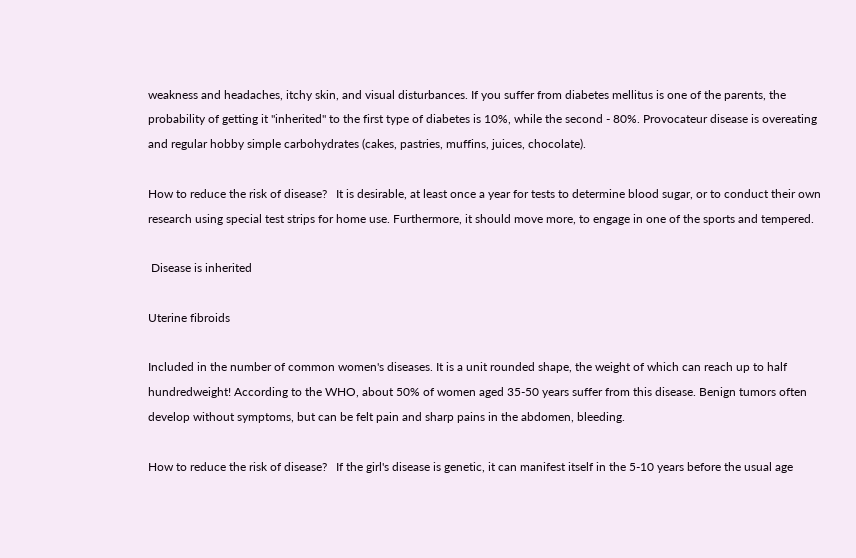weakness and headaches, itchy skin, and visual disturbances. If you suffer from diabetes mellitus is one of the parents, the probability of getting it "inherited" to the first type of diabetes is 10%, while the second - 80%. Provocateur disease is overeating and regular hobby simple carbohydrates (cakes, pastries, muffins, juices, chocolate).

How to reduce the risk of disease?   It is desirable, at least once a year for tests to determine blood sugar, or to conduct their own research using special test strips for home use. Furthermore, it should move more, to engage in one of the sports and tempered.

 Disease is inherited

Uterine fibroids

Included in the number of common women's diseases. It is a unit rounded shape, the weight of which can reach up to half hundredweight! According to the WHO, about 50% of women aged 35-50 years suffer from this disease. Benign tumors often develop without symptoms, but can be felt pain and sharp pains in the abdomen, bleeding.

How to reduce the risk of disease?   If the girl's disease is genetic, it can manifest itself in the 5-10 years before the usual age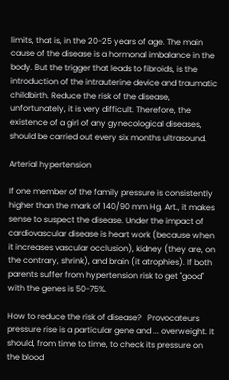limits, that is, in the 20-25 years of age. The main cause of the disease is a hormonal imbalance in the body. But the trigger that leads to fibroids, is the introduction of the intrauterine device and traumatic childbirth. Reduce the risk of the disease, unfortunately, it is very difficult. Therefore, the existence of a girl of any gynecological diseases, should be carried out every six months ultrasound.

Arterial hypertension

If one member of the family pressure is consistently higher than the mark of 140/90 mm Hg. Art., it makes sense to suspect the disease. Under the impact of cardiovascular disease is heart work (because when it increases vascular occlusion), kidney (they are, on the contrary, shrink), and brain (it atrophies). If both parents suffer from hypertension risk to get "good" with the genes is 50-75%.

How to reduce the risk of disease?   Provocateurs pressure rise is a particular gene and ... overweight. It should, from time to time, to check its pressure on the blood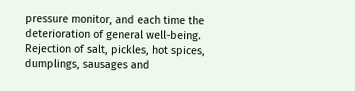pressure monitor, and each time the deterioration of general well-being. Rejection of salt, pickles, hot spices, dumplings, sausages and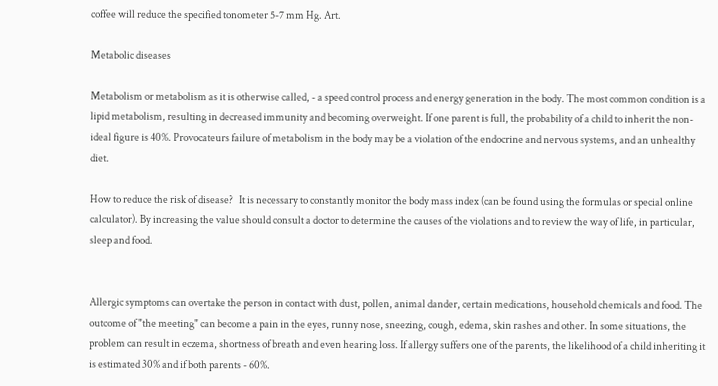coffee will reduce the specified tonometer 5-7 mm Hg. Art.

Metabolic diseases

Metabolism or metabolism as it is otherwise called, - a speed control process and energy generation in the body. The most common condition is a lipid metabolism, resulting in decreased immunity and becoming overweight. If one parent is full, the probability of a child to inherit the non-ideal figure is 40%. Provocateurs failure of metabolism in the body may be a violation of the endocrine and nervous systems, and an unhealthy diet.

How to reduce the risk of disease?   It is necessary to constantly monitor the body mass index (can be found using the formulas or special online calculator). By increasing the value should consult a doctor to determine the causes of the violations and to review the way of life, in particular, sleep and food.


Allergic symptoms can overtake the person in contact with dust, pollen, animal dander, certain medications, household chemicals and food. The outcome of "the meeting" can become a pain in the eyes, runny nose, sneezing, cough, edema, skin rashes and other. In some situations, the problem can result in eczema, shortness of breath and even hearing loss. If allergy suffers one of the parents, the likelihood of a child inheriting it is estimated 30% and if both parents - 60%.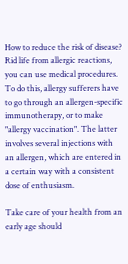How to reduce the risk of disease?   Rid life from allergic reactions, you can use medical procedures. To do this, allergy sufferers have to go through an allergen-specific immunotherapy, or to make "allergy vaccination". The latter involves several injections with an allergen, which are entered in a certain way with a consistent dose of enthusiasm.

Take care of your health from an early age should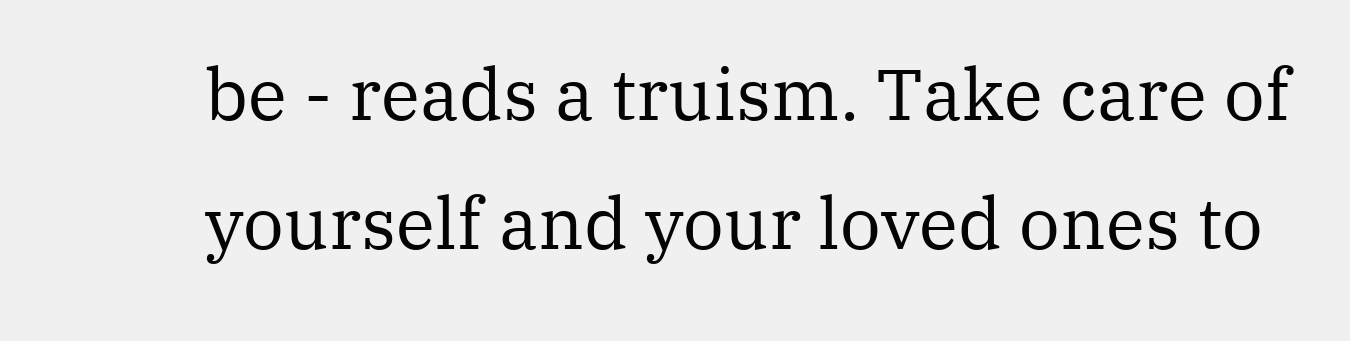be - reads a truism. Take care of yourself and your loved ones to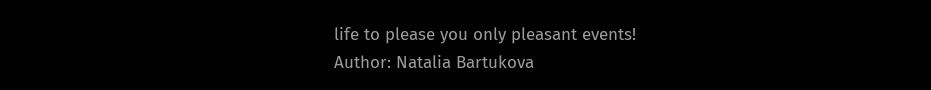life to please you only pleasant events!
Author: Natalia Bartukova